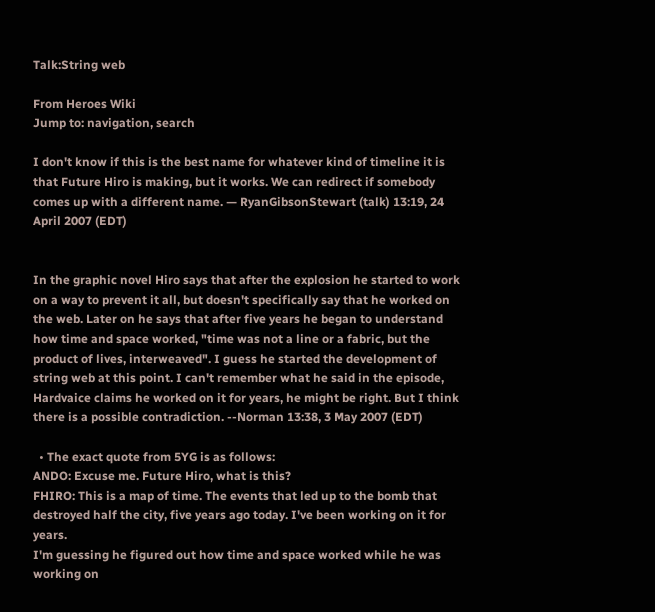Talk:String web

From Heroes Wiki
Jump to: navigation, search

I don't know if this is the best name for whatever kind of timeline it is that Future Hiro is making, but it works. We can redirect if somebody comes up with a different name. — RyanGibsonStewart (talk) 13:19, 24 April 2007 (EDT)


In the graphic novel Hiro says that after the explosion he started to work on a way to prevent it all, but doesn't specifically say that he worked on the web. Later on he says that after five years he began to understand how time and space worked, "time was not a line or a fabric, but the product of lives, interweaved". I guess he started the development of string web at this point. I can't remember what he said in the episode, Hardvaice claims he worked on it for years, he might be right. But I think there is a possible contradiction. --Norman 13:38, 3 May 2007 (EDT)

  • The exact quote from 5YG is as follows:
ANDO: Excuse me. Future Hiro, what is this?
FHIRO: This is a map of time. The events that led up to the bomb that destroyed half the city, five years ago today. I've been working on it for years.
I'm guessing he figured out how time and space worked while he was working on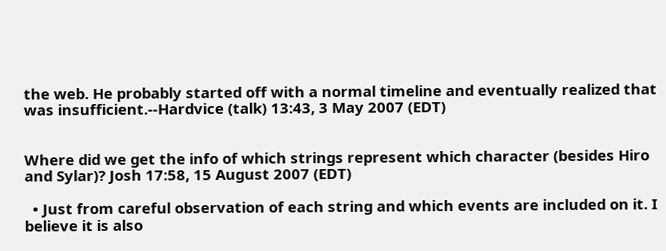the web. He probably started off with a normal timeline and eventually realized that was insufficient.--Hardvice (talk) 13:43, 3 May 2007 (EDT)


Where did we get the info of which strings represent which character (besides Hiro and Sylar)? Josh 17:58, 15 August 2007 (EDT)

  • Just from careful observation of each string and which events are included on it. I believe it is also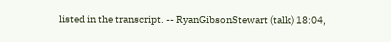listed in the transcript. -- RyanGibsonStewart (talk) 18:04,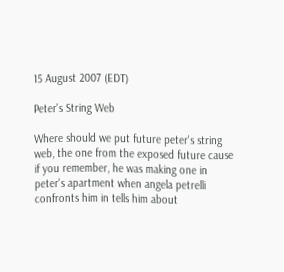15 August 2007 (EDT)

Peter's String Web

Where should we put future peter's string web, the one from the exposed future cause if you remember, he was making one in peter's apartment when angela petrelli confronts him in tells him about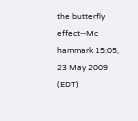the butterfly effect--Mc hammark 15:05, 23 May 2009 (EDT)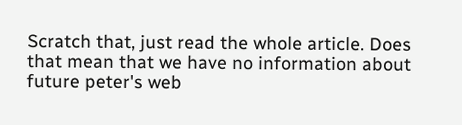Scratch that, just read the whole article. Does that mean that we have no information about future peter's web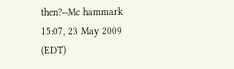then?--Mc hammark 15:07, 23 May 2009 (EDT)